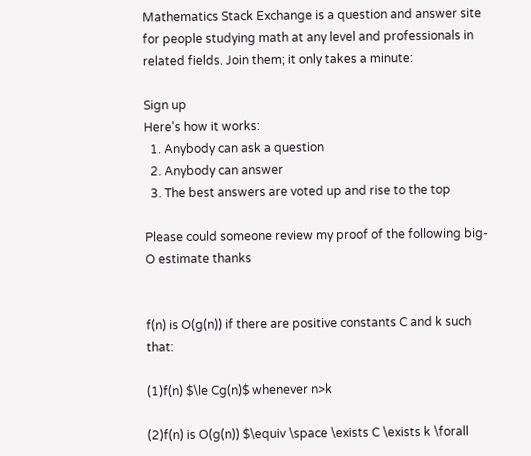Mathematics Stack Exchange is a question and answer site for people studying math at any level and professionals in related fields. Join them; it only takes a minute:

Sign up
Here's how it works:
  1. Anybody can ask a question
  2. Anybody can answer
  3. The best answers are voted up and rise to the top

Please could someone review my proof of the following big-O estimate thanks


f(n) is O(g(n)) if there are positive constants C and k such that:

(1)f(n) $\le Cg(n)$ whenever n>k

(2)f(n) is O(g(n)) $\equiv \space \exists C \exists k \forall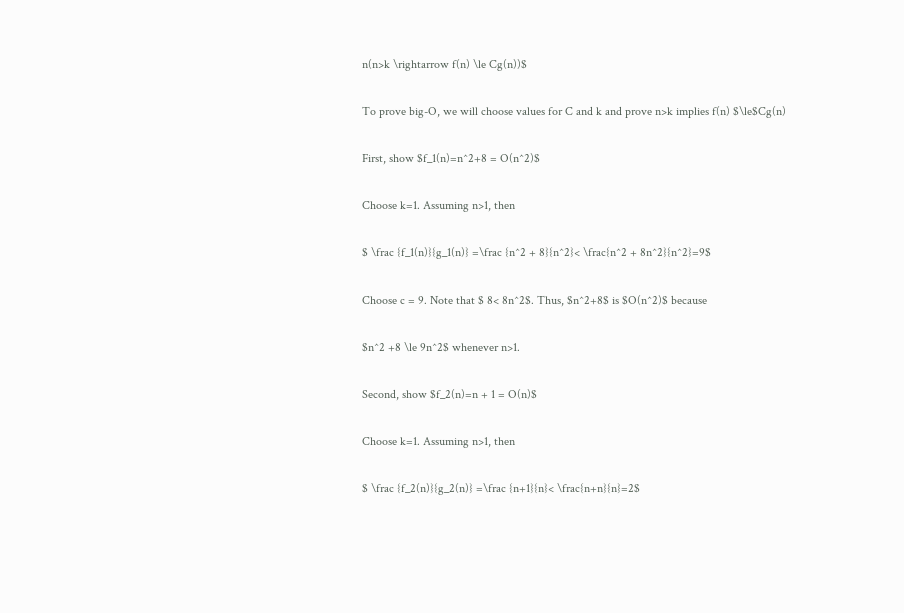n(n>k \rightarrow f(n) \le Cg(n))$

To prove big-O, we will choose values for C and k and prove n>k implies f(n) $\le$Cg(n)

First, show $f_1(n)=n^2+8 = O(n^2)$

Choose k=1. Assuming n>1, then

$ \frac {f_1(n)}{g_1(n)} =\frac {n^2 + 8}{n^2}< \frac{n^2 + 8n^2}{n^2}=9$

Choose c = 9. Note that $ 8< 8n^2$. Thus, $n^2+8$ is $O(n^2)$ because

$n^2 +8 \le 9n^2$ whenever n>1.

Second, show $f_2(n)=n + 1 = O(n)$

Choose k=1. Assuming n>1, then

$ \frac {f_2(n)}{g_2(n)} =\frac {n+1}{n}< \frac{n+n}{n}=2$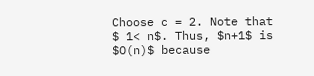Choose c = 2. Note that $ 1< n$. Thus, $n+1$ is $O(n)$ because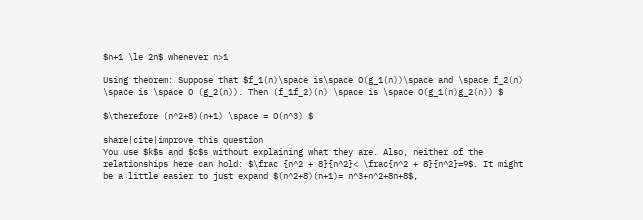$n+1 \le 2n$ whenever n>1

Using theorem: Suppose that $f_1(n)\space is\space O(g_1(n))\space and \space f_2(n) \space is \space O (g_2(n)). Then (f_1f_2)(n) \space is \space O(g_1(n)g_2(n)) $

$\therefore (n^2+8)(n+1) \space = O(n^3) $

share|cite|improve this question
You use $k$s and $c$s without explaining what they are. Also, neither of the relationships here can hold: $\frac {n^2 + 8}{n^2}< \frac{n^2 + 8}{n^2}=9$. It might be a little easier to just expand $(n^2+8)(n+1)= n^3+n^2+8n+8$,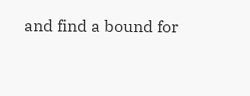and find a bound for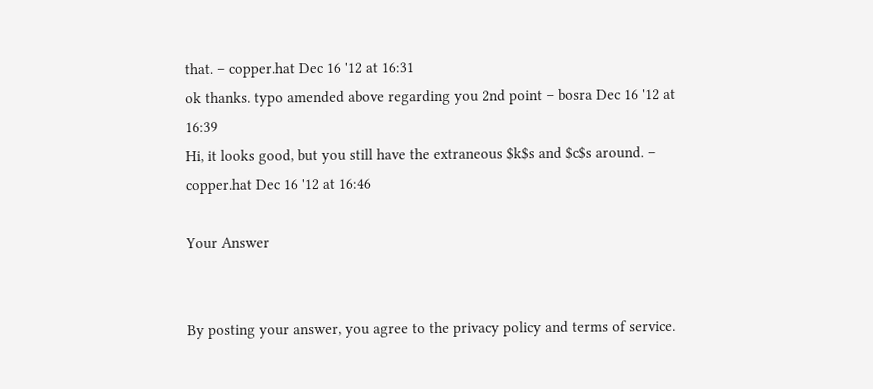that. – copper.hat Dec 16 '12 at 16:31
ok thanks. typo amended above regarding you 2nd point – bosra Dec 16 '12 at 16:39
Hi, it looks good, but you still have the extraneous $k$s and $c$s around. – copper.hat Dec 16 '12 at 16:46

Your Answer


By posting your answer, you agree to the privacy policy and terms of service.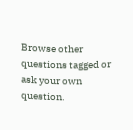Browse other questions tagged or ask your own question.